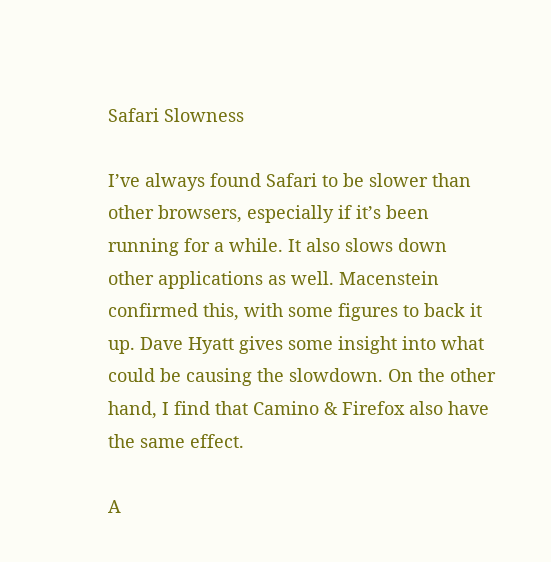Safari Slowness

I’ve always found Safari to be slower than other browsers, especially if it’s been running for a while. It also slows down other applications as well. Macenstein confirmed this, with some figures to back it up. Dave Hyatt gives some insight into what could be causing the slowdown. On the other hand, I find that Camino & Firefox also have the same effect.

A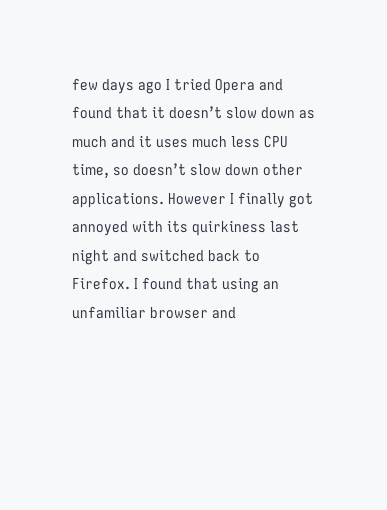few days ago I tried Opera and found that it doesn’t slow down as much and it uses much less CPU time, so doesn’t slow down other applications. However I finally got annoyed with its quirkiness last night and switched back to Firefox. I found that using an unfamiliar browser and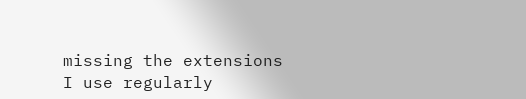missing the extensions I use regularly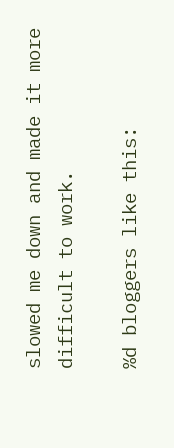slowed me down and made it more difficult to work.

%d bloggers like this: